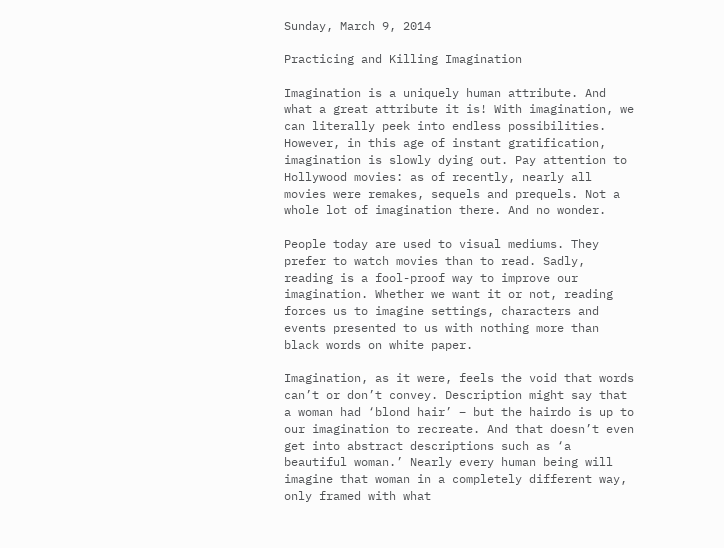Sunday, March 9, 2014

Practicing and Killing Imagination

Imagination is a uniquely human attribute. And what a great attribute it is! With imagination, we can literally peek into endless possibilities. However, in this age of instant gratification, imagination is slowly dying out. Pay attention to Hollywood movies: as of recently, nearly all movies were remakes, sequels and prequels. Not a whole lot of imagination there. And no wonder.

People today are used to visual mediums. They prefer to watch movies than to read. Sadly, reading is a fool-proof way to improve our imagination. Whether we want it or not, reading forces us to imagine settings, characters and events presented to us with nothing more than black words on white paper.

Imagination, as it were, feels the void that words can’t or don’t convey. Description might say that a woman had ‘blond hair’ – but the hairdo is up to our imagination to recreate. And that doesn’t even get into abstract descriptions such as ‘a beautiful woman.’ Nearly every human being will imagine that woman in a completely different way, only framed with what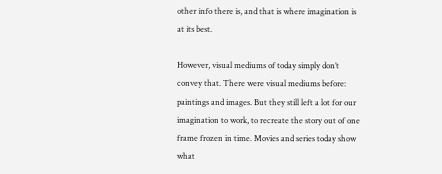other info there is, and that is where imagination is at its best.

However, visual mediums of today simply don’t convey that. There were visual mediums before: paintings and images. But they still left a lot for our imagination to work, to recreate the story out of one frame frozen in time. Movies and series today show what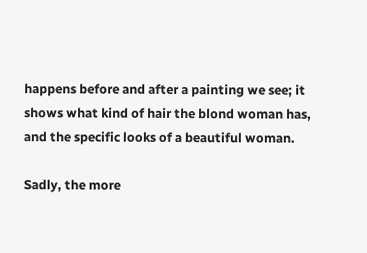happens before and after a painting we see; it shows what kind of hair the blond woman has, and the specific looks of a beautiful woman.

Sadly, the more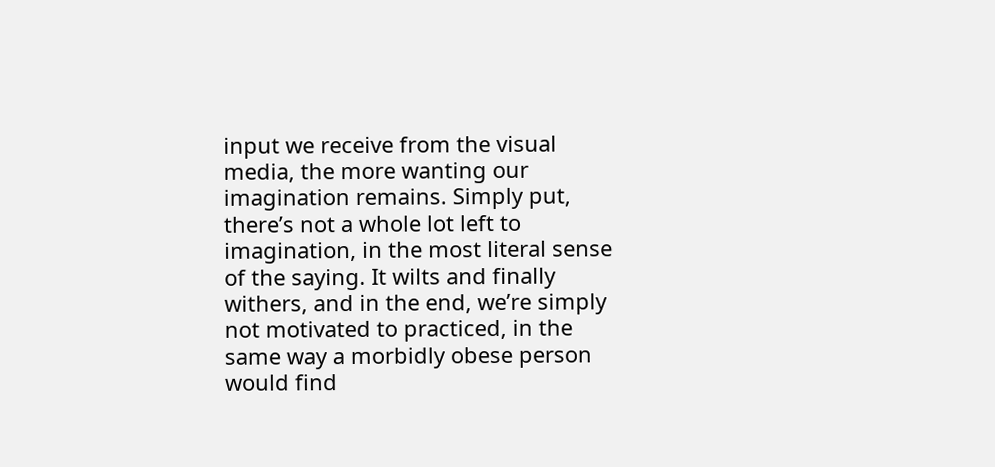input we receive from the visual media, the more wanting our imagination remains. Simply put, there’s not a whole lot left to imagination, in the most literal sense of the saying. It wilts and finally withers, and in the end, we’re simply not motivated to practiced, in the same way a morbidly obese person would find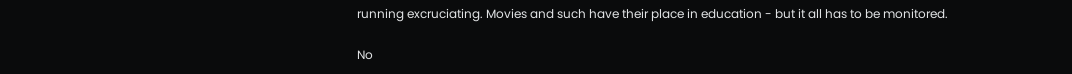running excruciating. Movies and such have their place in education - but it all has to be monitored.

No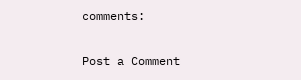comments:

Post a Comment